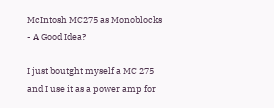McIntosh MC275 as Monoblocks - A Good Idea?

I just boutght myself a MC 275 and I use it as a power amp for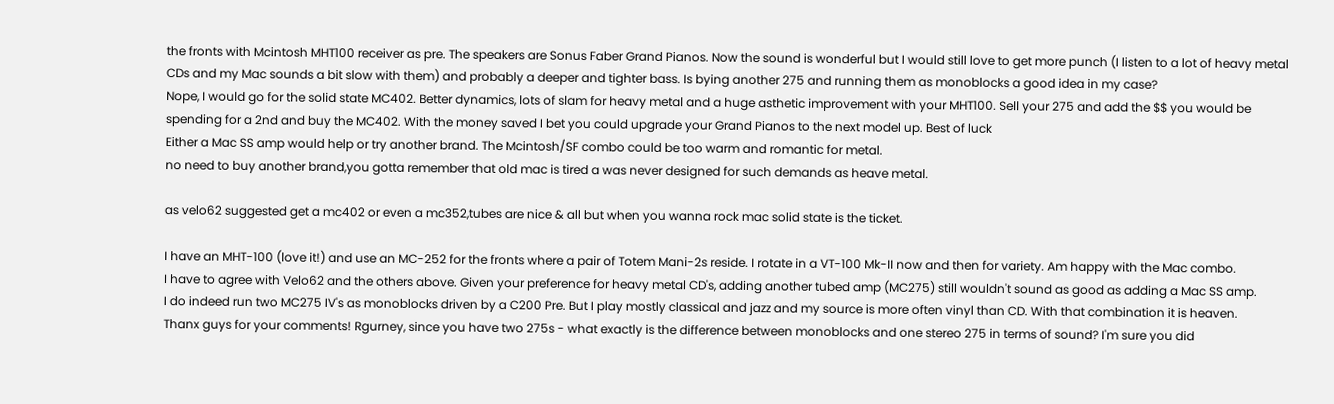the fronts with Mcintosh MHT100 receiver as pre. The speakers are Sonus Faber Grand Pianos. Now the sound is wonderful but I would still love to get more punch (I listen to a lot of heavy metal CDs and my Mac sounds a bit slow with them) and probably a deeper and tighter bass. Is bying another 275 and running them as monoblocks a good idea in my case?
Nope, I would go for the solid state MC402. Better dynamics, lots of slam for heavy metal and a huge asthetic improvement with your MHT100. Sell your 275 and add the $$ you would be spending for a 2nd and buy the MC402. With the money saved I bet you could upgrade your Grand Pianos to the next model up. Best of luck
Either a Mac SS amp would help or try another brand. The Mcintosh/SF combo could be too warm and romantic for metal.
no need to buy another brand,you gotta remember that old mac is tired a was never designed for such demands as heave metal.

as velo62 suggested get a mc402 or even a mc352,tubes are nice & all but when you wanna rock mac solid state is the ticket.

I have an MHT-100 (love it!) and use an MC-252 for the fronts where a pair of Totem Mani-2s reside. I rotate in a VT-100 Mk-II now and then for variety. Am happy with the Mac combo.
I have to agree with Velo62 and the others above. Given your preference for heavy metal CD's, adding another tubed amp (MC275) still wouldn't sound as good as adding a Mac SS amp.
I do indeed run two MC275 IV's as monoblocks driven by a C200 Pre. But I play mostly classical and jazz and my source is more often vinyl than CD. With that combination it is heaven.
Thanx guys for your comments! Rgurney, since you have two 275s - what exactly is the difference between monoblocks and one stereo 275 in terms of sound? I'm sure you did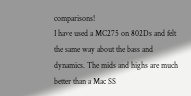comparisons!
I have used a MC275 on 802Ds and felt the same way about the bass and dynamics. The mids and highs are much better than a Mac SS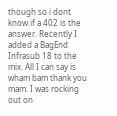though so i dont know if a 402 is the answer. Recently I added a BagEnd Infrasub 18 to the mix. All I can say is wham bam thank you mam. I was rocking out on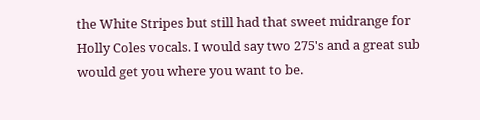the White Stripes but still had that sweet midrange for Holly Coles vocals. I would say two 275's and a great sub would get you where you want to be.